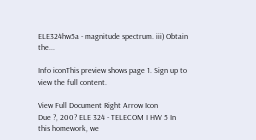ELE324hw5a - magnitude spectrum. iii) Obtain the...

Info iconThis preview shows page 1. Sign up to view the full content.

View Full Document Right Arrow Icon
Due ?, 200? ELE 324 - TELECOM I HW 5 In this homework, we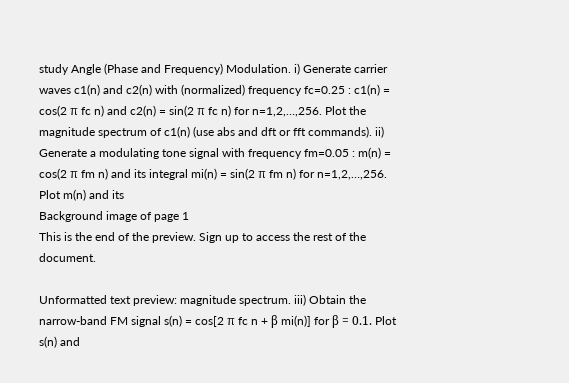study Angle (Phase and Frequency) Modulation. i) Generate carrier waves c1(n) and c2(n) with (normalized) frequency fc=0.25 : c1(n) = cos(2 π fc n) and c2(n) = sin(2 π fc n) for n=1,2,…,256. Plot the magnitude spectrum of c1(n) (use abs and dft or fft commands). ii) Generate a modulating tone signal with frequency fm=0.05 : m(n) = cos(2 π fm n) and its integral mi(n) = sin(2 π fm n) for n=1,2,…,256. Plot m(n) and its
Background image of page 1
This is the end of the preview. Sign up to access the rest of the document.

Unformatted text preview: magnitude spectrum. iii) Obtain the narrow-band FM signal s(n) = cos[2 π fc n + β mi(n)] for β = 0.1. Plot s(n) and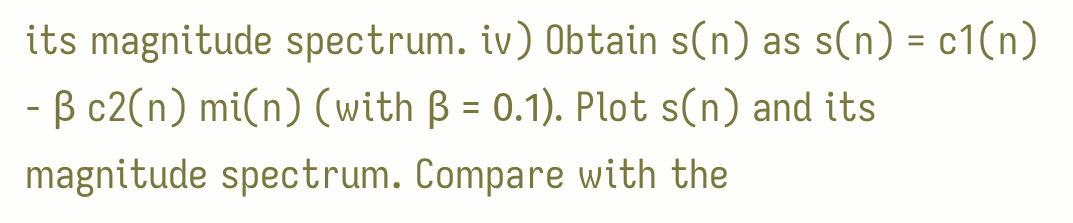its magnitude spectrum. iv) Obtain s(n) as s(n) = c1(n) - β c2(n) mi(n) (with β = 0.1). Plot s(n) and its magnitude spectrum. Compare with the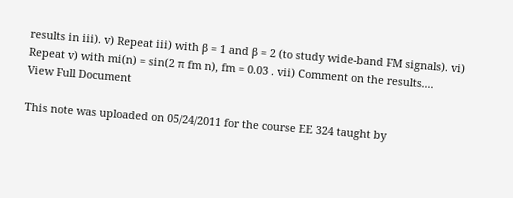results in iii). v) Repeat iii) with β = 1 and β = 2 (to study wide-band FM signals). vi) Repeat v) with mi(n) = sin(2 π fm n), fm = 0.03 . vii) Comment on the results....
View Full Document

This note was uploaded on 05/24/2011 for the course EE 324 taught by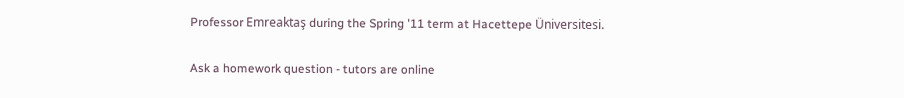Professor Emreaktaş during the Spring '11 term at Hacettepe Üniversitesi.

Ask a homework question - tutors are online